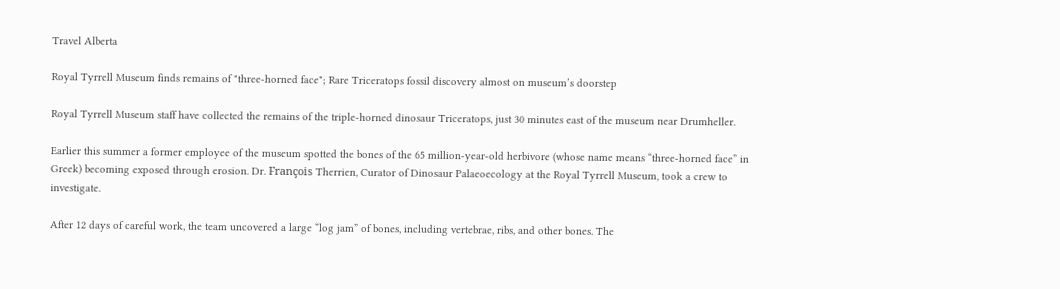Travel Alberta

Royal Tyrrell Museum finds remains of "three-horned face"; Rare Triceratops fossil discovery almost on museum’s doorstep

Royal Tyrrell Museum staff have collected the remains of the triple-horned dinosaur Triceratops, just 30 minutes east of the museum near Drumheller.

Earlier this summer a former employee of the museum spotted the bones of the 65 million-year-old herbivore (whose name means “three-horned face” in Greek) becoming exposed through erosion. Dr. François Therrien, Curator of Dinosaur Palaeoecology at the Royal Tyrrell Museum, took a crew to investigate.

After 12 days of careful work, the team uncovered a large “log jam” of bones, including vertebrae, ribs, and other bones. The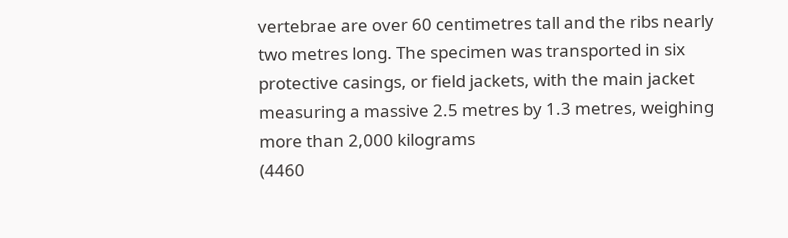vertebrae are over 60 centimetres tall and the ribs nearly two metres long. The specimen was transported in six protective casings, or field jackets, with the main jacket measuring a massive 2.5 metres by 1.3 metres, weighing more than 2,000 kilograms
(4460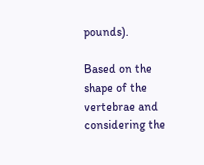pounds).

Based on the shape of the vertebrae and considering the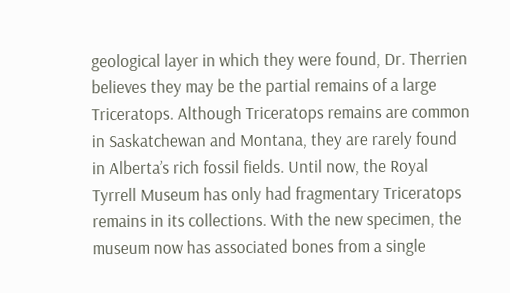geological layer in which they were found, Dr. Therrien believes they may be the partial remains of a large Triceratops. Although Triceratops remains are common in Saskatchewan and Montana, they are rarely found in Alberta’s rich fossil fields. Until now, the Royal Tyrrell Museum has only had fragmentary Triceratops remains in its collections. With the new specimen, the museum now has associated bones from a single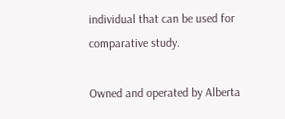individual that can be used for comparative study.

Owned and operated by Alberta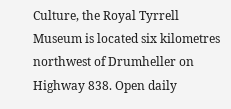Culture, the Royal Tyrrell Museum is located six kilometres northwest of Drumheller on Highway 838. Open daily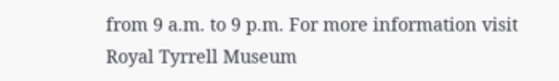from 9 a.m. to 9 p.m. For more information visit
Royal Tyrrell Museum